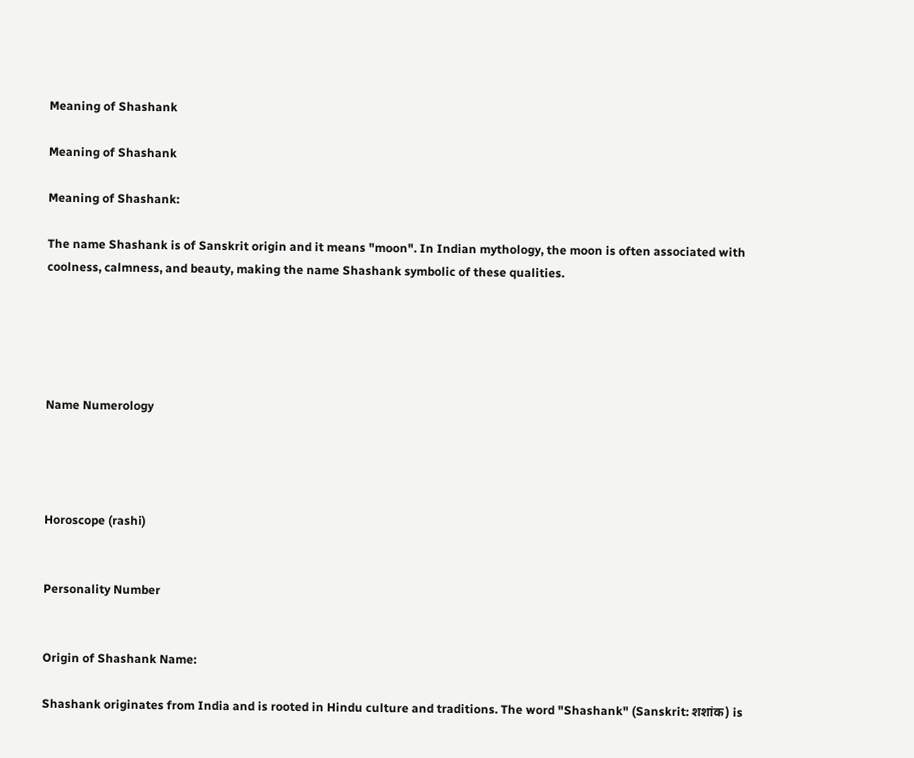Meaning of Shashank

Meaning of Shashank

Meaning of Shashank:

The name Shashank is of Sanskrit origin and it means "moon". In Indian mythology, the moon is often associated with coolness, calmness, and beauty, making the name Shashank symbolic of these qualities.





Name Numerology




Horoscope (rashi)


Personality Number


Origin of Shashank Name:

Shashank originates from India and is rooted in Hindu culture and traditions. The word "Shashank" (Sanskrit: शशांक) is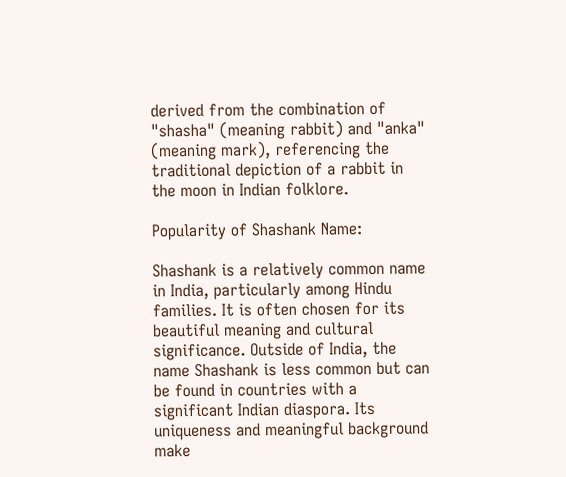derived from the combination of "shasha" (meaning rabbit) and "anka" (meaning mark), referencing the traditional depiction of a rabbit in the moon in Indian folklore.

Popularity of Shashank Name:

Shashank is a relatively common name in India, particularly among Hindu families. It is often chosen for its beautiful meaning and cultural significance. Outside of India, the name Shashank is less common but can be found in countries with a significant Indian diaspora. Its uniqueness and meaningful background make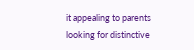it appealing to parents looking for distinctive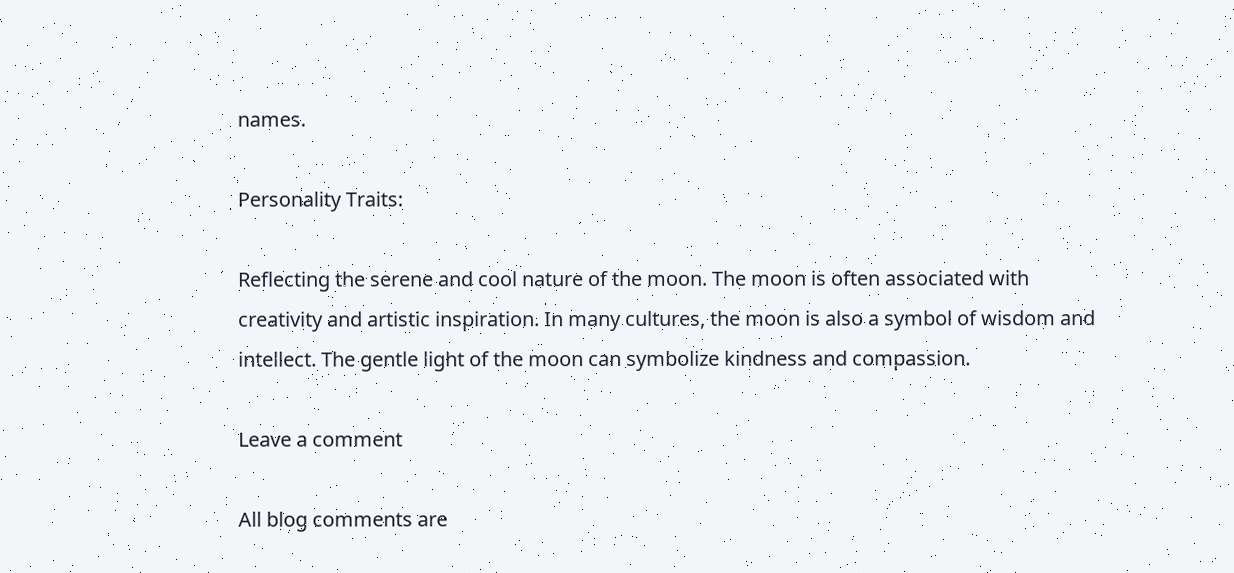names.

Personality Traits:

Reflecting the serene and cool nature of the moon. The moon is often associated with creativity and artistic inspiration. In many cultures, the moon is also a symbol of wisdom and intellect. The gentle light of the moon can symbolize kindness and compassion.

Leave a comment

All blog comments are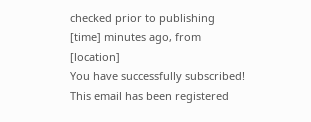checked prior to publishing
[time] minutes ago, from [location]
You have successfully subscribed!
This email has been registered